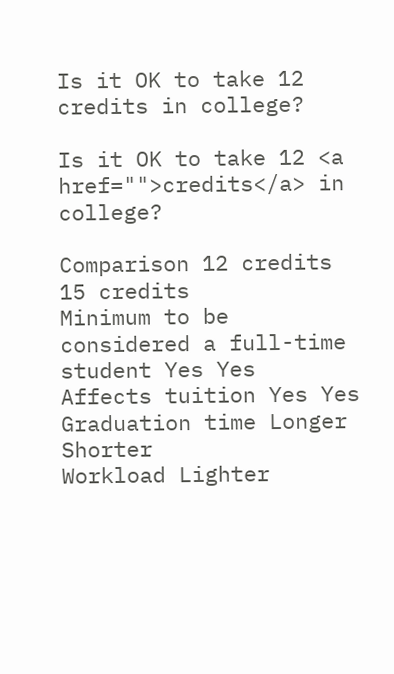Is it OK to take 12 credits in college?

Is it OK to take 12 <a href="">credits</a> in college?

Comparison 12 credits 15 credits
Minimum to be considered a full-time student Yes Yes
Affects tuition Yes Yes
Graduation time Longer Shorter
Workload Lighter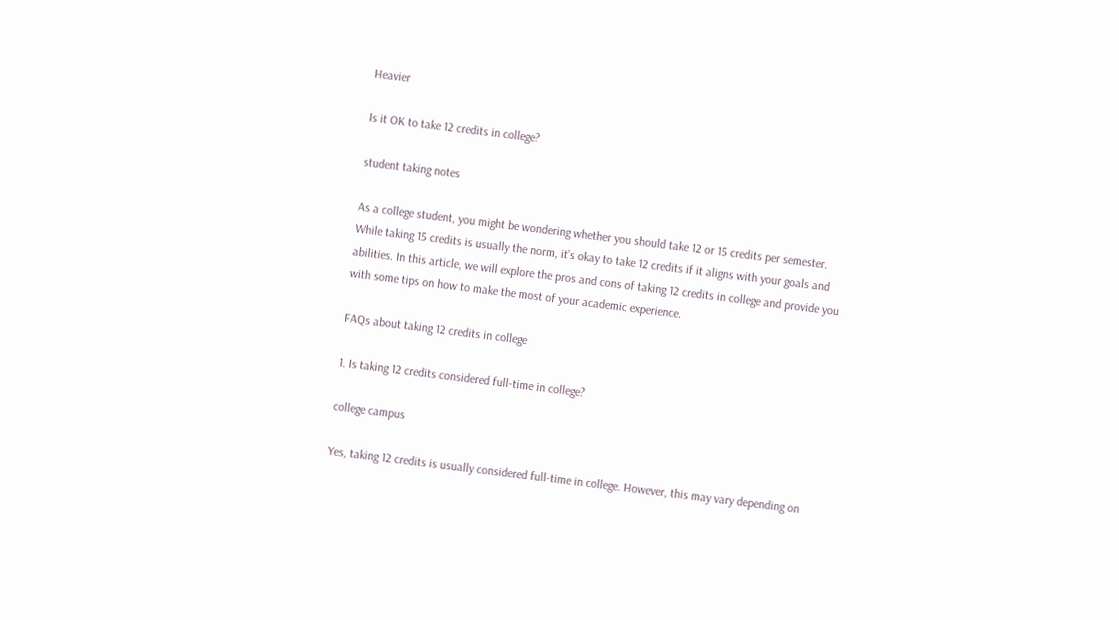Heavier

Is it OK to take 12 credits in college?

student taking notes

As a college student, you might be wondering whether you should take 12 or 15 credits per semester. While taking 15 credits is usually the norm, it’s okay to take 12 credits if it aligns with your goals and abilities. In this article, we will explore the pros and cons of taking 12 credits in college and provide you with some tips on how to make the most of your academic experience.

FAQs about taking 12 credits in college

1. Is taking 12 credits considered full-time in college?

college campus

Yes, taking 12 credits is usually considered full-time in college. However, this may vary depending on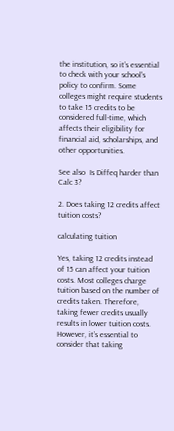the institution, so it’s essential to check with your school’s policy to confirm. Some colleges might require students to take 15 credits to be considered full-time, which affects their eligibility for financial aid, scholarships, and other opportunities.

See also  Is Diffeq harder than Calc 3?

2. Does taking 12 credits affect tuition costs?

calculating tuition

Yes, taking 12 credits instead of 15 can affect your tuition costs. Most colleges charge tuition based on the number of credits taken. Therefore, taking fewer credits usually results in lower tuition costs. However, it’s essential to consider that taking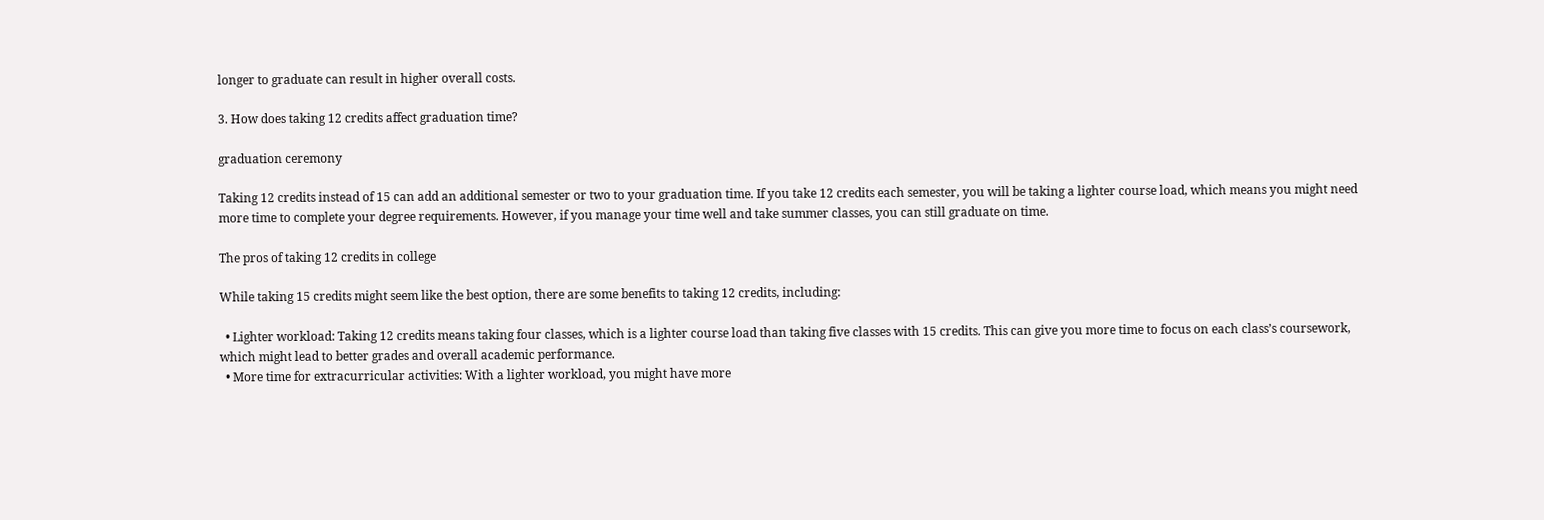longer to graduate can result in higher overall costs.

3. How does taking 12 credits affect graduation time?

graduation ceremony

Taking 12 credits instead of 15 can add an additional semester or two to your graduation time. If you take 12 credits each semester, you will be taking a lighter course load, which means you might need more time to complete your degree requirements. However, if you manage your time well and take summer classes, you can still graduate on time.

The pros of taking 12 credits in college

While taking 15 credits might seem like the best option, there are some benefits to taking 12 credits, including:

  • Lighter workload: Taking 12 credits means taking four classes, which is a lighter course load than taking five classes with 15 credits. This can give you more time to focus on each class’s coursework, which might lead to better grades and overall academic performance.
  • More time for extracurricular activities: With a lighter workload, you might have more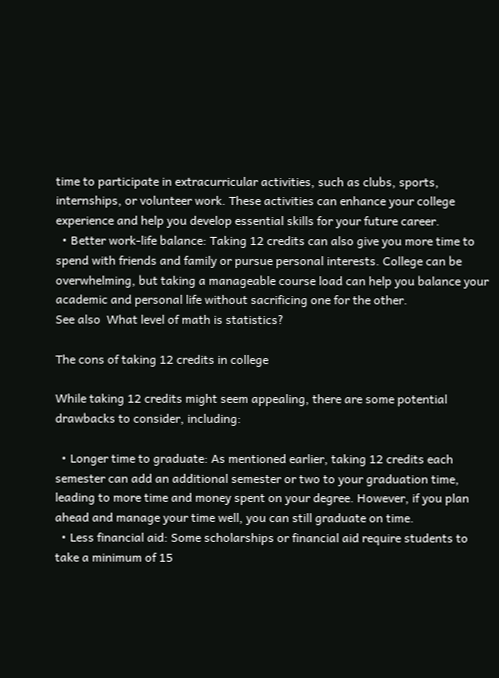time to participate in extracurricular activities, such as clubs, sports, internships, or volunteer work. These activities can enhance your college experience and help you develop essential skills for your future career.
  • Better work-life balance: Taking 12 credits can also give you more time to spend with friends and family or pursue personal interests. College can be overwhelming, but taking a manageable course load can help you balance your academic and personal life without sacrificing one for the other.
See also  What level of math is statistics?

The cons of taking 12 credits in college

While taking 12 credits might seem appealing, there are some potential drawbacks to consider, including:

  • Longer time to graduate: As mentioned earlier, taking 12 credits each semester can add an additional semester or two to your graduation time, leading to more time and money spent on your degree. However, if you plan ahead and manage your time well, you can still graduate on time.
  • Less financial aid: Some scholarships or financial aid require students to take a minimum of 15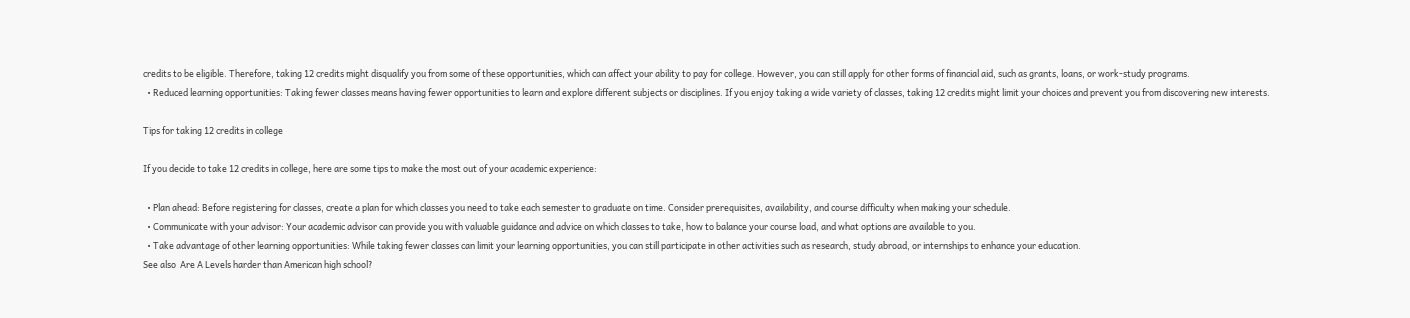credits to be eligible. Therefore, taking 12 credits might disqualify you from some of these opportunities, which can affect your ability to pay for college. However, you can still apply for other forms of financial aid, such as grants, loans, or work-study programs.
  • Reduced learning opportunities: Taking fewer classes means having fewer opportunities to learn and explore different subjects or disciplines. If you enjoy taking a wide variety of classes, taking 12 credits might limit your choices and prevent you from discovering new interests.

Tips for taking 12 credits in college

If you decide to take 12 credits in college, here are some tips to make the most out of your academic experience:

  • Plan ahead: Before registering for classes, create a plan for which classes you need to take each semester to graduate on time. Consider prerequisites, availability, and course difficulty when making your schedule.
  • Communicate with your advisor: Your academic advisor can provide you with valuable guidance and advice on which classes to take, how to balance your course load, and what options are available to you.
  • Take advantage of other learning opportunities: While taking fewer classes can limit your learning opportunities, you can still participate in other activities such as research, study abroad, or internships to enhance your education.
See also  Are A Levels harder than American high school?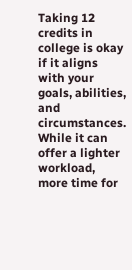Taking 12 credits in college is okay if it aligns with your goals, abilities, and circumstances. While it can offer a lighter workload, more time for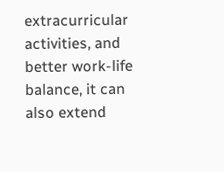extracurricular activities, and better work-life balance, it can also extend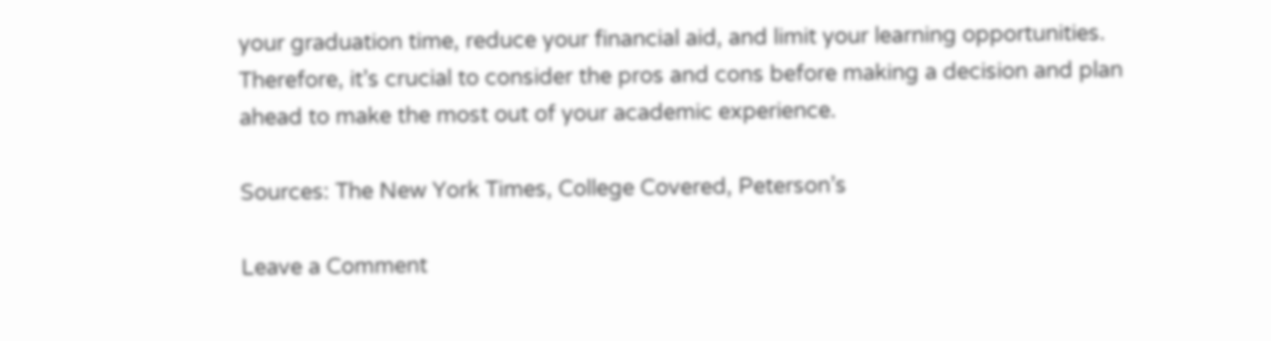your graduation time, reduce your financial aid, and limit your learning opportunities. Therefore, it’s crucial to consider the pros and cons before making a decision and plan ahead to make the most out of your academic experience.

Sources: The New York Times, College Covered, Peterson’s

Leave a Comment